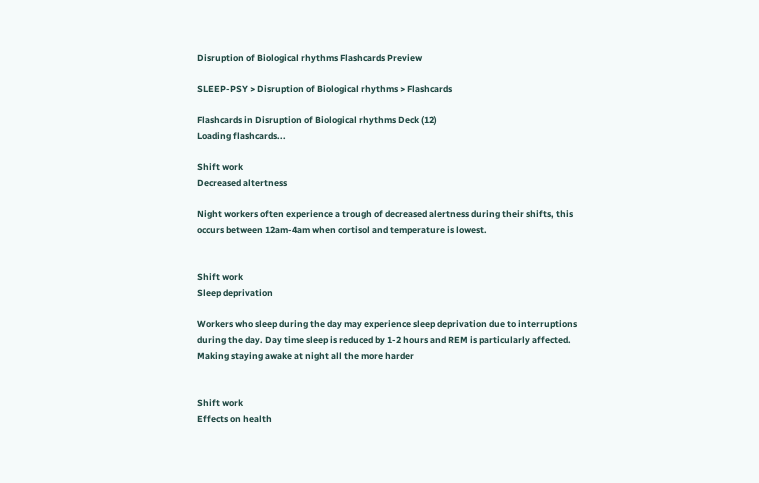Disruption of Biological rhythms Flashcards Preview

SLEEP-PSY > Disruption of Biological rhythms > Flashcards

Flashcards in Disruption of Biological rhythms Deck (12)
Loading flashcards...

Shift work
Decreased altertness

Night workers often experience a trough of decreased alertness during their shifts, this occurs between 12am-4am when cortisol and temperature is lowest.


Shift work
Sleep deprivation

Workers who sleep during the day may experience sleep deprivation due to interruptions during the day. Day time sleep is reduced by 1-2 hours and REM is particularly affected. Making staying awake at night all the more harder


Shift work
Effects on health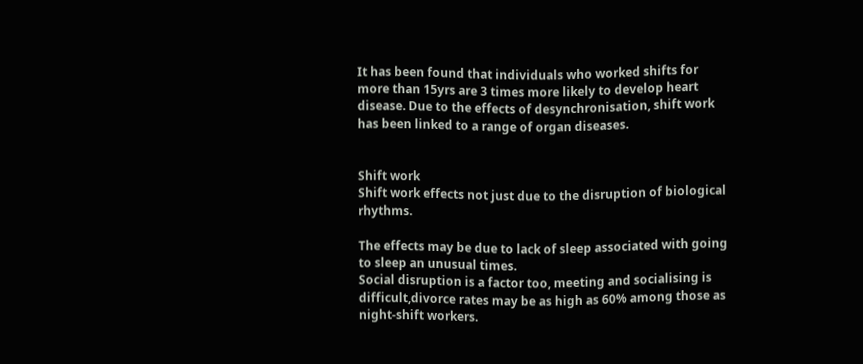It has been found that individuals who worked shifts for more than 15yrs are 3 times more likely to develop heart disease. Due to the effects of desynchronisation, shift work has been linked to a range of organ diseases.


Shift work
Shift work effects not just due to the disruption of biological rhythms.

The effects may be due to lack of sleep associated with going to sleep an unusual times.
Social disruption is a factor too, meeting and socialising is difficult,divorce rates may be as high as 60% among those as night-shift workers.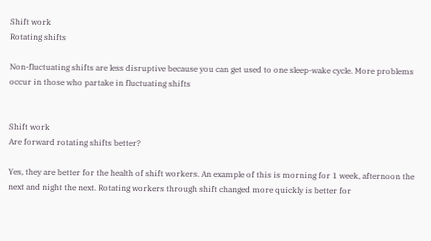Shift work
Rotating shifts

Non-fluctuating shifts are less disruptive because you can get used to one sleep-wake cycle. More problems occur in those who partake in fluctuating shifts


Shift work
Are forward rotating shifts better?

Yes, they are better for the health of shift workers. An example of this is morning for 1 week, afternoon the next and night the next. Rotating workers through shift changed more quickly is better for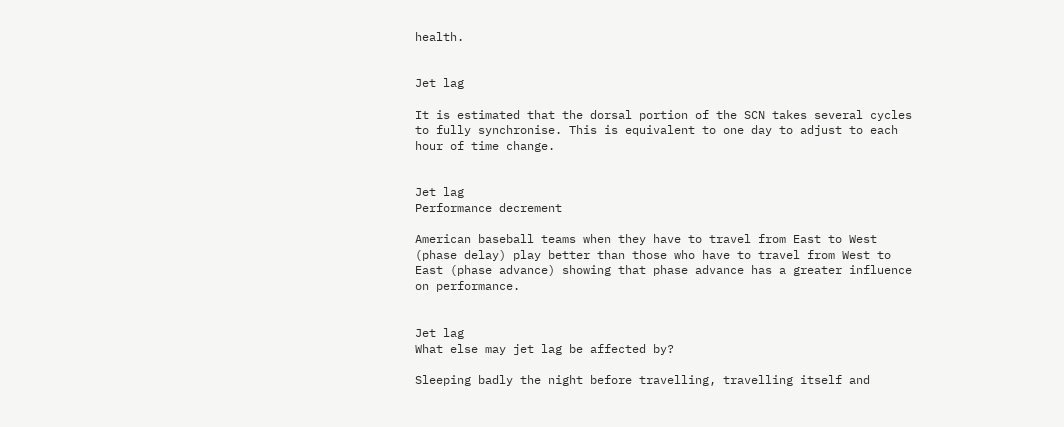health.


Jet lag

It is estimated that the dorsal portion of the SCN takes several cycles to fully synchronise. This is equivalent to one day to adjust to each hour of time change.


Jet lag
Performance decrement

American baseball teams when they have to travel from East to West (phase delay) play better than those who have to travel from West to East (phase advance) showing that phase advance has a greater influence on performance.


Jet lag
What else may jet lag be affected by?

Sleeping badly the night before travelling, travelling itself and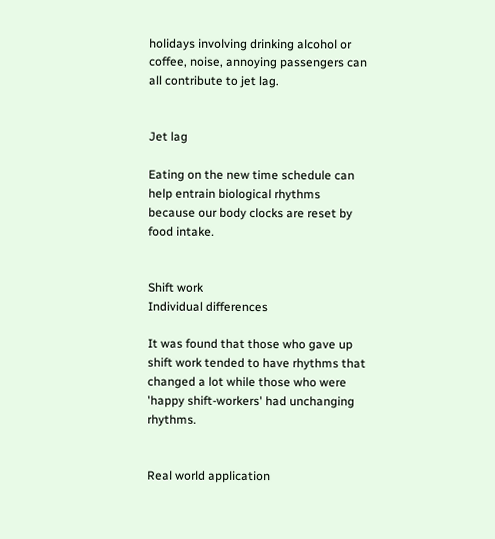holidays involving drinking alcohol or coffee, noise, annoying passengers can all contribute to jet lag.


Jet lag

Eating on the new time schedule can help entrain biological rhythms because our body clocks are reset by food intake.


Shift work
Individual differences

It was found that those who gave up shift work tended to have rhythms that changed a lot while those who were 'happy shift-workers' had unchanging rhythms.


Real world application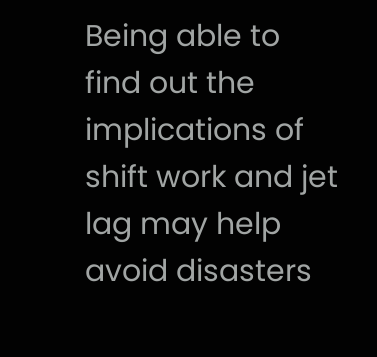Being able to find out the implications of shift work and jet lag may help avoid disasters